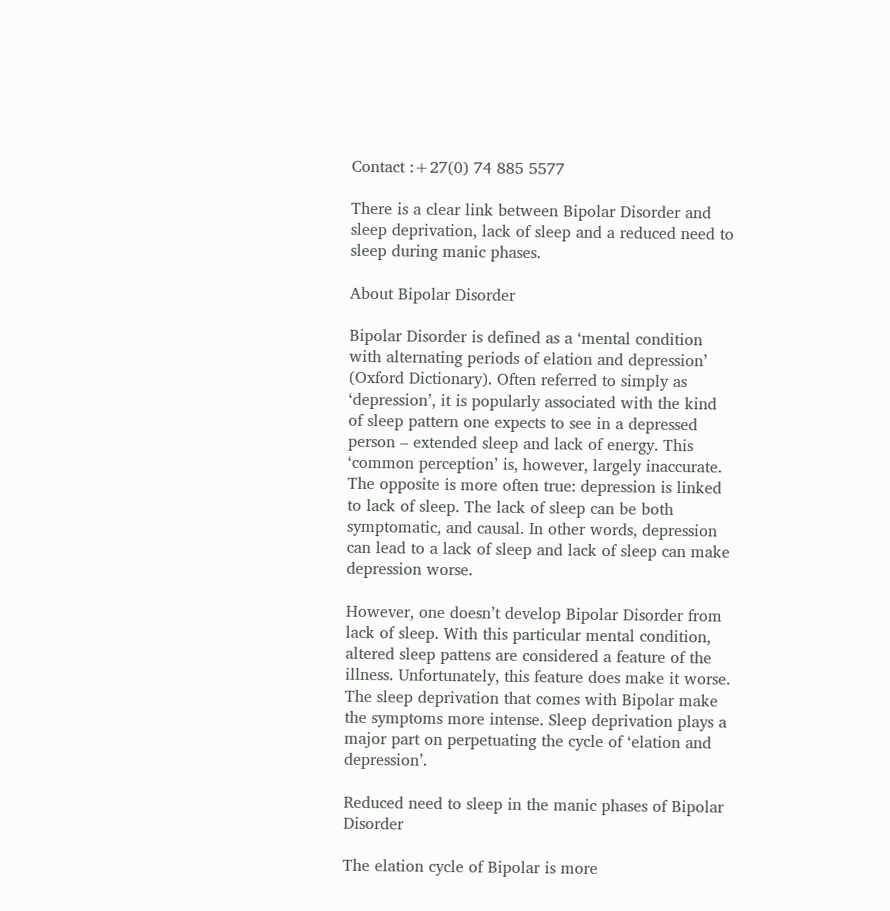Contact :+27(0) 74 885 5577

There is a clear link between Bipolar Disorder and sleep deprivation, lack of sleep and a reduced need to sleep during manic phases.

About Bipolar Disorder

Bipolar Disorder is defined as a ‘mental condition with alternating periods of elation and depression’ (Oxford Dictionary). Often referred to simply as ‘depression’, it is popularly associated with the kind of sleep pattern one expects to see in a depressed person – extended sleep and lack of energy. This ‘common perception’ is, however, largely inaccurate. The opposite is more often true: depression is linked to lack of sleep. The lack of sleep can be both symptomatic, and causal. In other words, depression can lead to a lack of sleep and lack of sleep can make depression worse.

However, one doesn’t develop Bipolar Disorder from lack of sleep. With this particular mental condition, altered sleep pattens are considered a feature of the illness. Unfortunately, this feature does make it worse. The sleep deprivation that comes with Bipolar make the symptoms more intense. Sleep deprivation plays a major part on perpetuating the cycle of ‘elation and depression’.

Reduced need to sleep in the manic phases of Bipolar Disorder

The elation cycle of Bipolar is more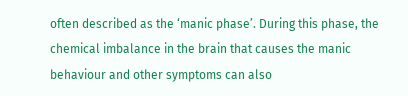often described as the ‘manic phase’. During this phase, the chemical imbalance in the brain that causes the manic behaviour and other symptoms can also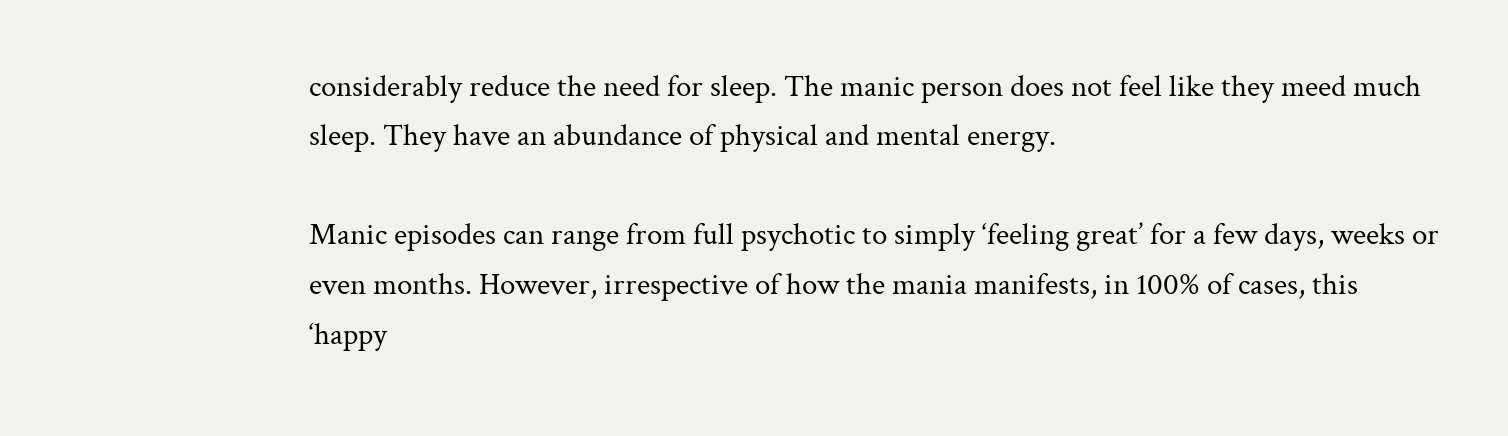considerably reduce the need for sleep. The manic person does not feel like they meed much sleep. They have an abundance of physical and mental energy.

Manic episodes can range from full psychotic to simply ‘feeling great’ for a few days, weeks or even months. However, irrespective of how the mania manifests, in 100% of cases, this ‘happy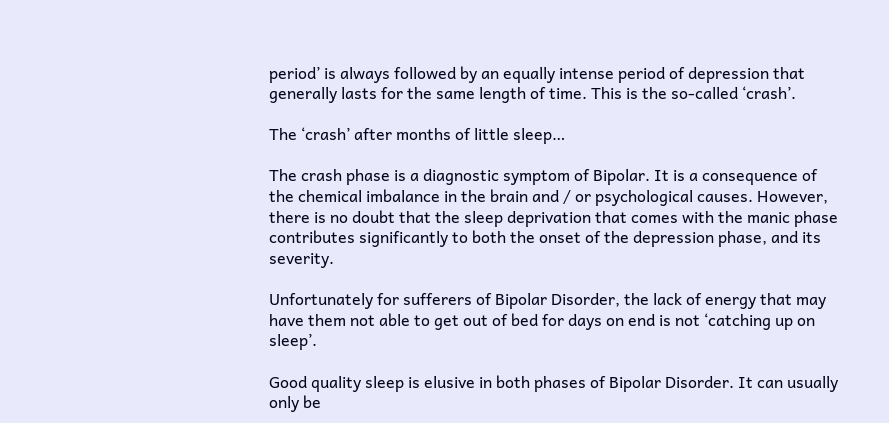period’ is always followed by an equally intense period of depression that generally lasts for the same length of time. This is the so-called ‘crash’.

The ‘crash’ after months of little sleep…

The crash phase is a diagnostic symptom of Bipolar. It is a consequence of the chemical imbalance in the brain and / or psychological causes. However, there is no doubt that the sleep deprivation that comes with the manic phase contributes significantly to both the onset of the depression phase, and its severity.

Unfortunately for sufferers of Bipolar Disorder, the lack of energy that may have them not able to get out of bed for days on end is not ‘catching up on sleep’.

Good quality sleep is elusive in both phases of Bipolar Disorder. It can usually only be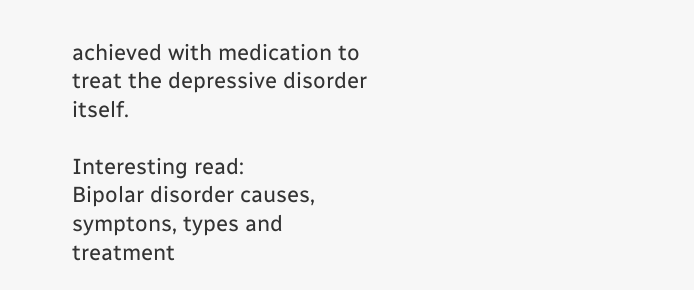achieved with medication to treat the depressive disorder itself.

Interesting read:
Bipolar disorder causes, symptons, types and treatment